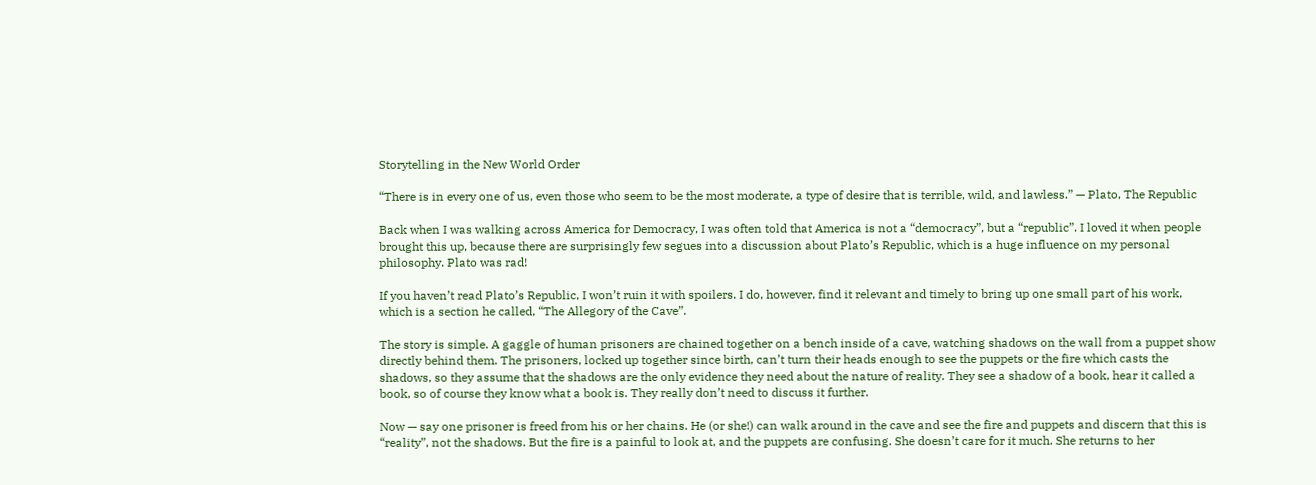Storytelling in the New World Order

“There is in every one of us, even those who seem to be the most moderate, a type of desire that is terrible, wild, and lawless.” — Plato, The Republic

Back when I was walking across America for Democracy, I was often told that America is not a “democracy”, but a “republic”. I loved it when people brought this up, because there are surprisingly few segues into a discussion about Plato’s Republic, which is a huge influence on my personal philosophy. Plato was rad!

If you haven’t read Plato’s Republic, I won’t ruin it with spoilers. I do, however, find it relevant and timely to bring up one small part of his work, which is a section he called, “The Allegory of the Cave”.

The story is simple. A gaggle of human prisoners are chained together on a bench inside of a cave, watching shadows on the wall from a puppet show directly behind them. The prisoners, locked up together since birth, can’t turn their heads enough to see the puppets or the fire which casts the shadows, so they assume that the shadows are the only evidence they need about the nature of reality. They see a shadow of a book, hear it called a book, so of course they know what a book is. They really don’t need to discuss it further.

Now — say one prisoner is freed from his or her chains. He (or she!) can walk around in the cave and see the fire and puppets and discern that this is “reality”, not the shadows. But the fire is a painful to look at, and the puppets are confusing. She doesn’t care for it much. She returns to her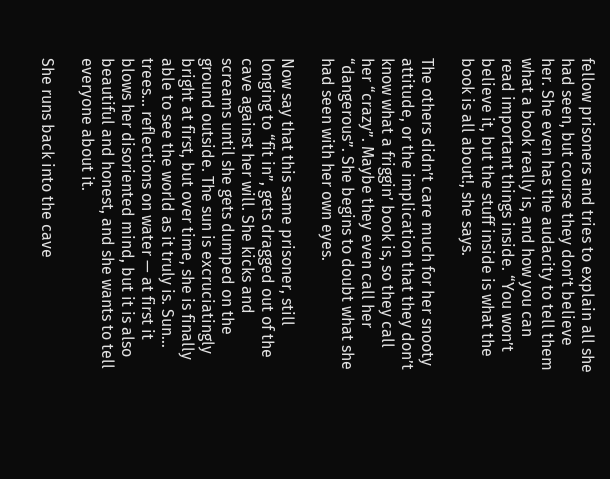fellow prisoners and tries to explain all she had seen, but course they don’t believe her. She even has the audacity to tell them what a book really is, and how you can read important things inside. “You won’t believe it, but the stuff inside is what the book is all about!, she says.

The others didn’t care much for her snooty attitude, or the implication that they don’t know what a friggin’ book is, so they call her “crazy”. Maybe they even call her “dangerous”. She begins to doubt what she had seen with her own eyes.

Now say that this same prisoner, still longing to “fit in”, gets dragged out of the cave against her will. She kicks and screams until she gets dumped on the ground outside. The sun is excruciatingly bright at first, but over time, she is finally able to see the world as it truly is. Sun… trees… reflections on water — at first it blows her disoriented mind, but it is also beautiful and honest, and she wants to tell everyone about it.

She runs back into the cave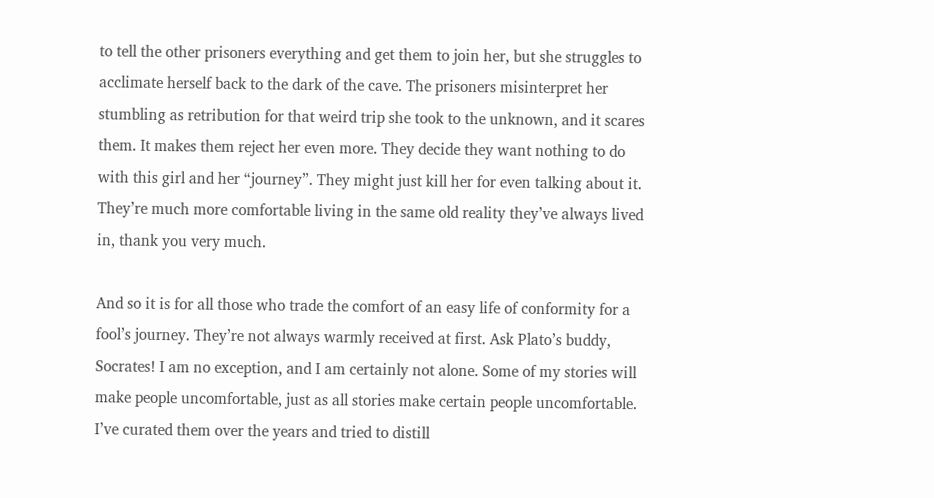to tell the other prisoners everything and get them to join her, but she struggles to acclimate herself back to the dark of the cave. The prisoners misinterpret her stumbling as retribution for that weird trip she took to the unknown, and it scares them. It makes them reject her even more. They decide they want nothing to do with this girl and her “journey”. They might just kill her for even talking about it. They’re much more comfortable living in the same old reality they’ve always lived in, thank you very much.

And so it is for all those who trade the comfort of an easy life of conformity for a fool’s journey. They’re not always warmly received at first. Ask Plato’s buddy, Socrates! I am no exception, and I am certainly not alone. Some of my stories will make people uncomfortable, just as all stories make certain people uncomfortable. I’ve curated them over the years and tried to distill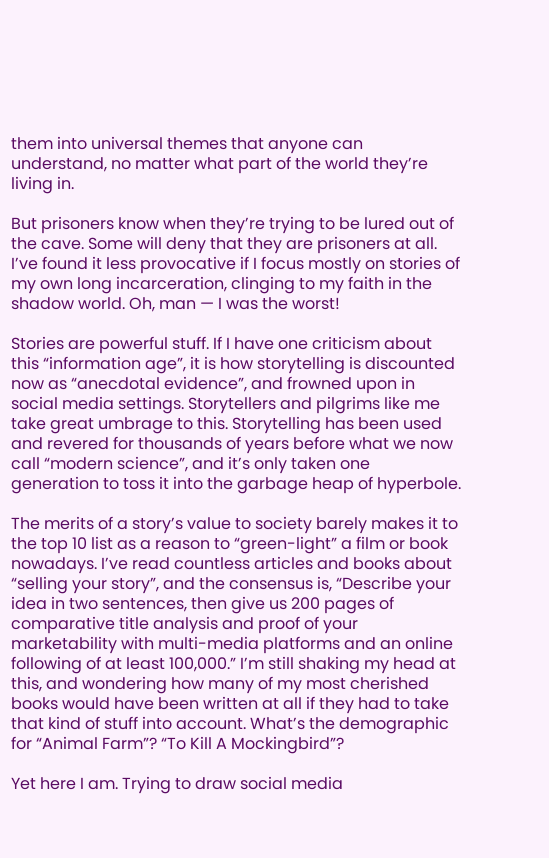them into universal themes that anyone can understand, no matter what part of the world they’re living in.

But prisoners know when they’re trying to be lured out of the cave. Some will deny that they are prisoners at all. I’ve found it less provocative if I focus mostly on stories of my own long incarceration, clinging to my faith in the shadow world. Oh, man — I was the worst!

Stories are powerful stuff. If I have one criticism about this “information age”, it is how storytelling is discounted now as “anecdotal evidence”, and frowned upon in social media settings. Storytellers and pilgrims like me take great umbrage to this. Storytelling has been used and revered for thousands of years before what we now call “modern science”, and it’s only taken one generation to toss it into the garbage heap of hyperbole.

The merits of a story’s value to society barely makes it to the top 10 list as a reason to “green-light” a film or book nowadays. I’ve read countless articles and books about “selling your story”, and the consensus is, “Describe your idea in two sentences, then give us 200 pages of comparative title analysis and proof of your marketability with multi-media platforms and an online following of at least 100,000.” I’m still shaking my head at this, and wondering how many of my most cherished books would have been written at all if they had to take that kind of stuff into account. What’s the demographic for “Animal Farm”? “To Kill A Mockingbird”?

Yet here I am. Trying to draw social media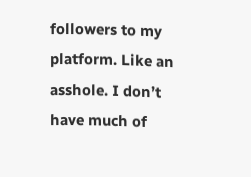followers to my platform. Like an asshole. I don’t have much of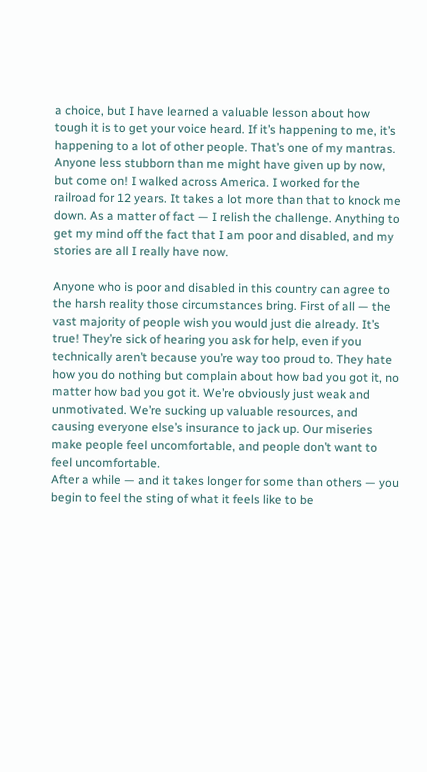a choice, but I have learned a valuable lesson about how tough it is to get your voice heard. If it’s happening to me, it’s happening to a lot of other people. That’s one of my mantras. Anyone less stubborn than me might have given up by now, but come on! I walked across America. I worked for the railroad for 12 years. It takes a lot more than that to knock me down. As a matter of fact — I relish the challenge. Anything to get my mind off the fact that I am poor and disabled, and my stories are all I really have now.

Anyone who is poor and disabled in this country can agree to the harsh reality those circumstances bring. First of all — the vast majority of people wish you would just die already. It’s true! They’re sick of hearing you ask for help, even if you technically aren’t because you’re way too proud to. They hate how you do nothing but complain about how bad you got it, no matter how bad you got it. We’re obviously just weak and unmotivated. We’re sucking up valuable resources, and causing everyone else’s insurance to jack up. Our miseries make people feel uncomfortable, and people don’t want to feel uncomfortable.
After a while — and it takes longer for some than others — you begin to feel the sting of what it feels like to be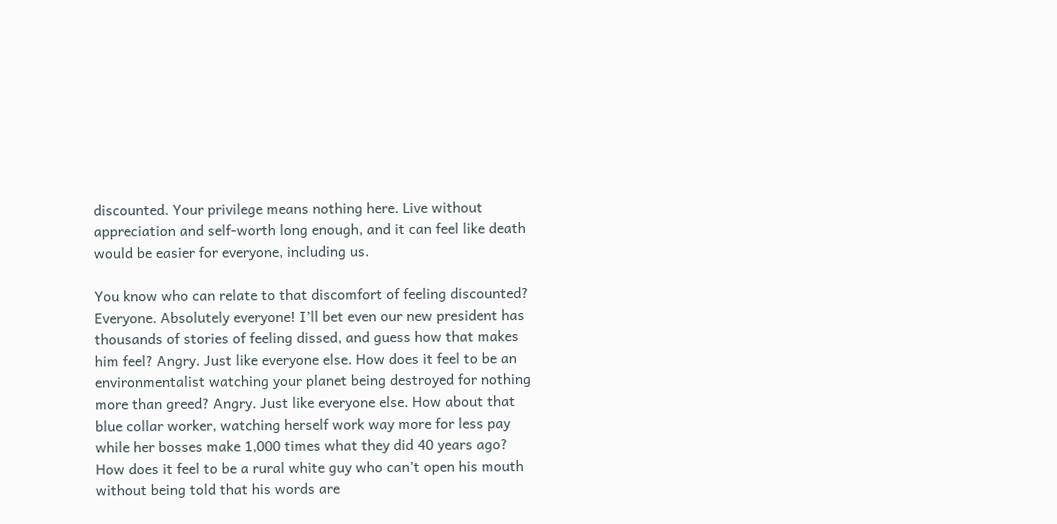discounted. Your privilege means nothing here. Live without appreciation and self-worth long enough, and it can feel like death would be easier for everyone, including us.

You know who can relate to that discomfort of feeling discounted? Everyone. Absolutely everyone! I’ll bet even our new president has thousands of stories of feeling dissed, and guess how that makes him feel? Angry. Just like everyone else. How does it feel to be an environmentalist watching your planet being destroyed for nothing more than greed? Angry. Just like everyone else. How about that blue collar worker, watching herself work way more for less pay while her bosses make 1,000 times what they did 40 years ago? How does it feel to be a rural white guy who can’t open his mouth without being told that his words are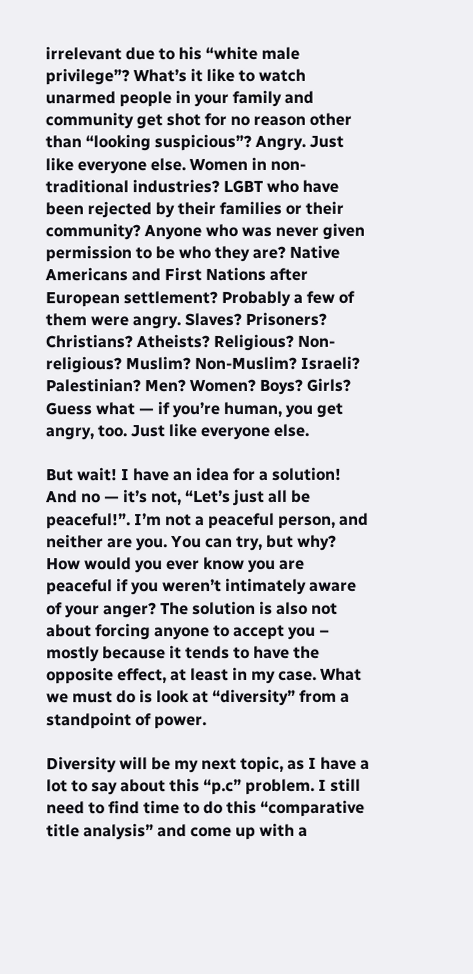irrelevant due to his “white male privilege”? What’s it like to watch unarmed people in your family and community get shot for no reason other than “looking suspicious”? Angry. Just like everyone else. Women in non-traditional industries? LGBT who have been rejected by their families or their community? Anyone who was never given permission to be who they are? Native Americans and First Nations after European settlement? Probably a few of them were angry. Slaves? Prisoners? Christians? Atheists? Religious? Non-religious? Muslim? Non-Muslim? Israeli? Palestinian? Men? Women? Boys? Girls? Guess what — if you’re human, you get angry, too. Just like everyone else.

But wait! I have an idea for a solution! And no — it’s not, “Let’s just all be peaceful!”. I’m not a peaceful person, and neither are you. You can try, but why? How would you ever know you are peaceful if you weren’t intimately aware of your anger? The solution is also not about forcing anyone to accept you – mostly because it tends to have the opposite effect, at least in my case. What we must do is look at “diversity” from a standpoint of power.

Diversity will be my next topic, as I have a lot to say about this “p.c” problem. I still need to find time to do this “comparative title analysis” and come up with a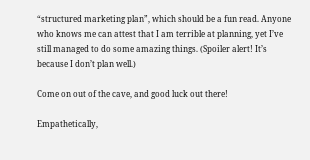“structured marketing plan”, which should be a fun read. Anyone who knows me can attest that I am terrible at planning, yet I’ve still managed to do some amazing things. (Spoiler alert! It’s because I don’t plan well.)

Come on out of the cave, and good luck out there!

Empathetically,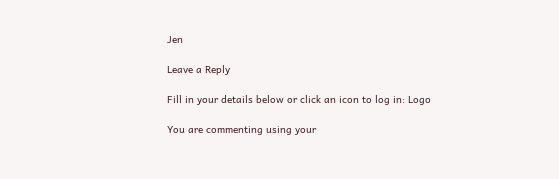Jen

Leave a Reply

Fill in your details below or click an icon to log in: Logo

You are commenting using your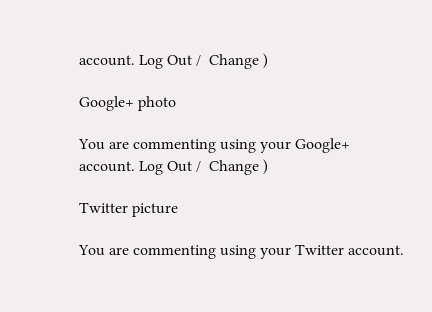account. Log Out /  Change )

Google+ photo

You are commenting using your Google+ account. Log Out /  Change )

Twitter picture

You are commenting using your Twitter account.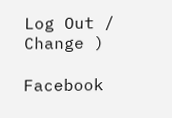Log Out /  Change )

Facebook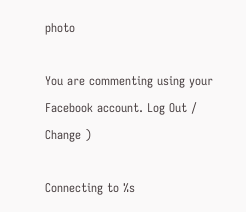photo

You are commenting using your Facebook account. Log Out /  Change )

Connecting to %s